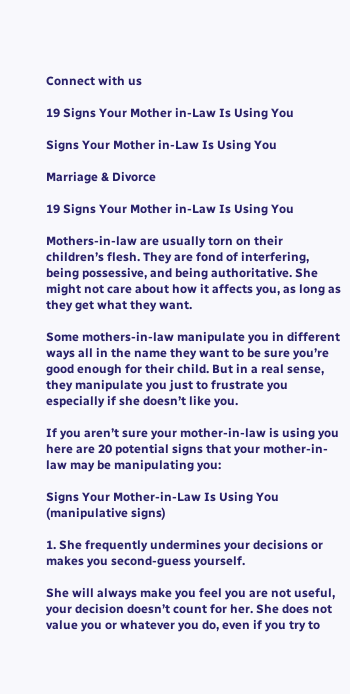Connect with us

19 Signs Your Mother in-Law Is Using You

Signs Your Mother in-Law Is Using You

Marriage & Divorce

19 Signs Your Mother in-Law Is Using You

Mothers-in-law are usually torn on their children’s flesh. They are fond of interfering, being possessive, and being authoritative. She might not care about how it affects you, as long as they get what they want.

Some mothers-in-law manipulate you in different ways all in the name they want to be sure you’re good enough for their child. But in a real sense, they manipulate you just to frustrate you especially if she doesn’t like you.

If you aren’t sure your mother-in-law is using you here are 20 potential signs that your mother-in-law may be manipulating you:

Signs Your Mother-in-Law Is Using You (manipulative signs)

1. She frequently undermines your decisions or makes you second-guess yourself.

She will always make you feel you are not useful, your decision doesn’t count for her. She does not value you or whatever you do, even if you try to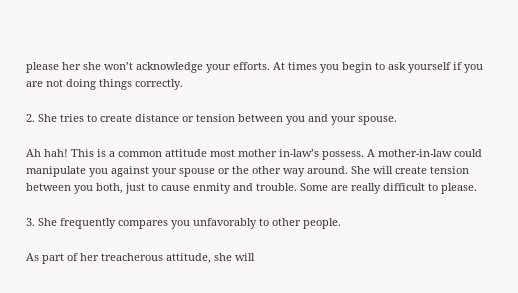please her she won’t acknowledge your efforts. At times you begin to ask yourself if you are not doing things correctly.

2. She tries to create distance or tension between you and your spouse.

Ah hah! This is a common attitude most mother in-law’s possess. A mother-in-law could manipulate you against your spouse or the other way around. She will create tension between you both, just to cause enmity and trouble. Some are really difficult to please.

3. She frequently compares you unfavorably to other people.

As part of her treacherous attitude, she will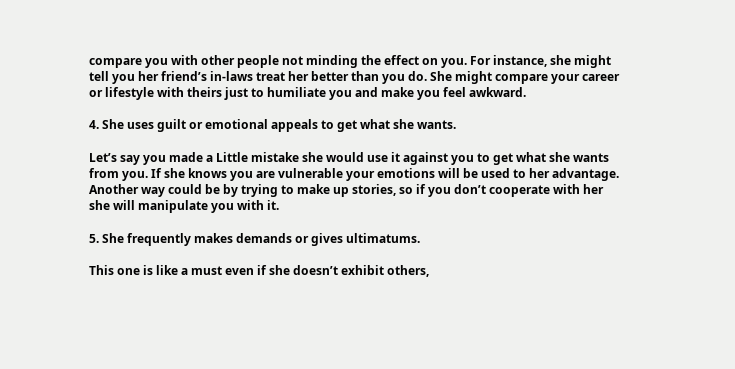compare you with other people not minding the effect on you. For instance, she might tell you her friend’s in-laws treat her better than you do. She might compare your career or lifestyle with theirs just to humiliate you and make you feel awkward.

4. She uses guilt or emotional appeals to get what she wants.

Let’s say you made a Little mistake she would use it against you to get what she wants from you. If she knows you are vulnerable your emotions will be used to her advantage. Another way could be by trying to make up stories, so if you don’t cooperate with her she will manipulate you with it.

5. She frequently makes demands or gives ultimatums.

This one is like a must even if she doesn’t exhibit others,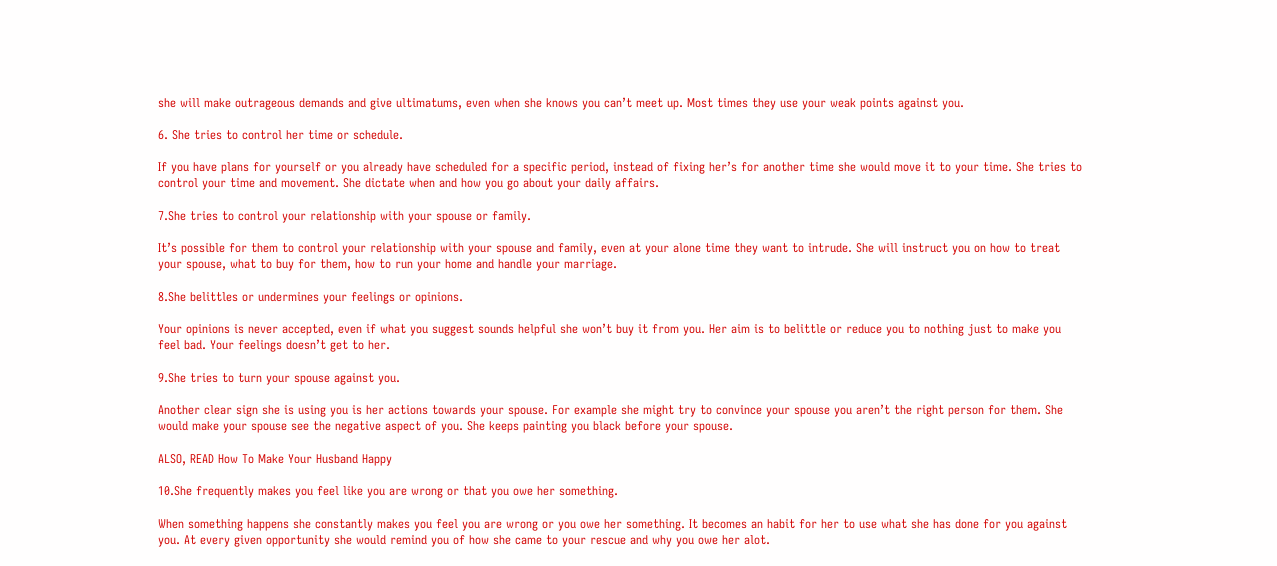she will make outrageous demands and give ultimatums, even when she knows you can’t meet up. Most times they use your weak points against you.

6. She tries to control her time or schedule.

If you have plans for yourself or you already have scheduled for a specific period, instead of fixing her’s for another time she would move it to your time. She tries to control your time and movement. She dictate when and how you go about your daily affairs.

7.She tries to control your relationship with your spouse or family.

It’s possible for them to control your relationship with your spouse and family, even at your alone time they want to intrude. She will instruct you on how to treat your spouse, what to buy for them, how to run your home and handle your marriage.

8.She belittles or undermines your feelings or opinions.

Your opinions is never accepted, even if what you suggest sounds helpful she won’t buy it from you. Her aim is to belittle or reduce you to nothing just to make you feel bad. Your feelings doesn’t get to her.

9.She tries to turn your spouse against you.

Another clear sign she is using you is her actions towards your spouse. For example she might try to convince your spouse you aren’t the right person for them. She would make your spouse see the negative aspect of you. She keeps painting you black before your spouse.

ALSO, READ How To Make Your Husband Happy

10.She frequently makes you feel like you are wrong or that you owe her something.

When something happens she constantly makes you feel you are wrong or you owe her something. It becomes an habit for her to use what she has done for you against you. At every given opportunity she would remind you of how she came to your rescue and why you owe her alot.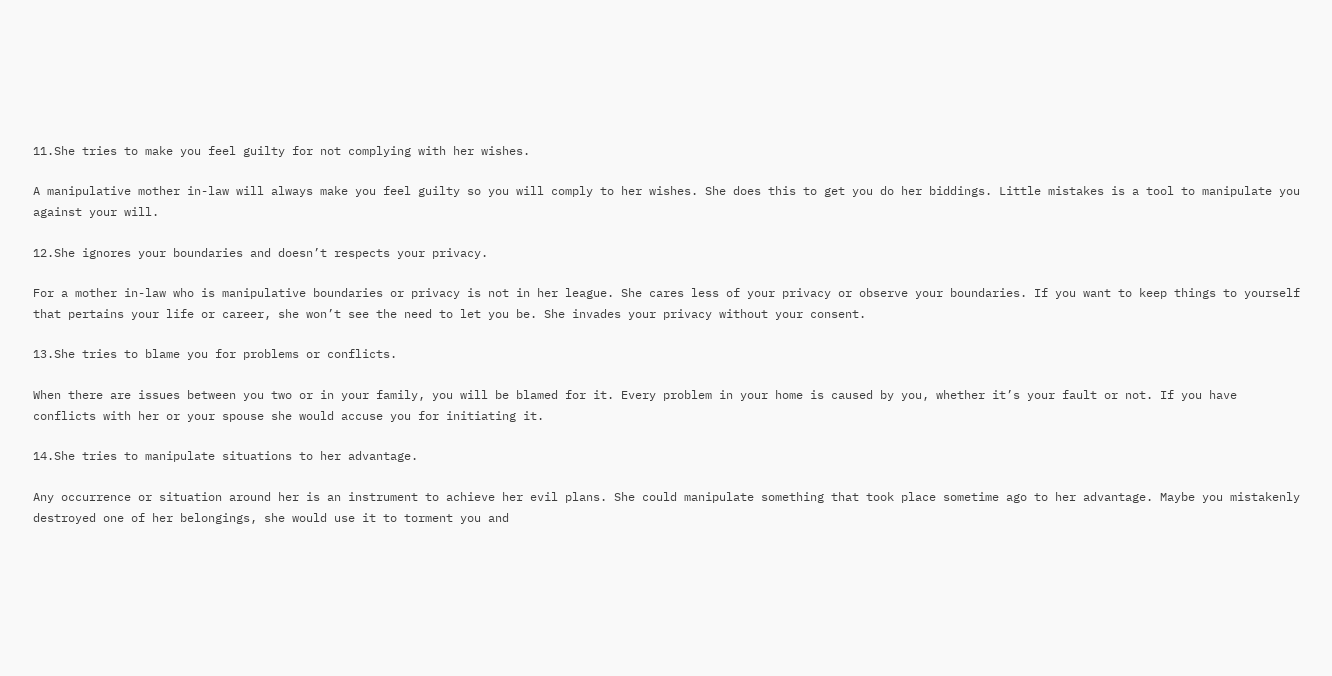11.She tries to make you feel guilty for not complying with her wishes.

A manipulative mother in-law will always make you feel guilty so you will comply to her wishes. She does this to get you do her biddings. Little mistakes is a tool to manipulate you against your will.

12.She ignores your boundaries and doesn’t respects your privacy.

For a mother in-law who is manipulative boundaries or privacy is not in her league. She cares less of your privacy or observe your boundaries. If you want to keep things to yourself that pertains your life or career, she won’t see the need to let you be. She invades your privacy without your consent.

13.She tries to blame you for problems or conflicts.

When there are issues between you two or in your family, you will be blamed for it. Every problem in your home is caused by you, whether it’s your fault or not. If you have conflicts with her or your spouse she would accuse you for initiating it.

14.She tries to manipulate situations to her advantage.

Any occurrence or situation around her is an instrument to achieve her evil plans. She could manipulate something that took place sometime ago to her advantage. Maybe you mistakenly destroyed one of her belongings, she would use it to torment you and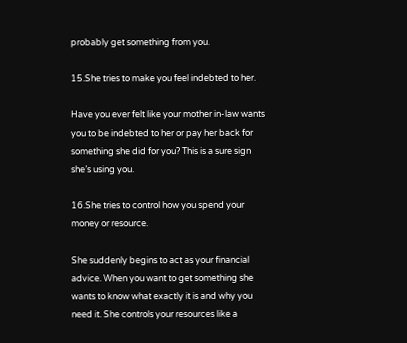probably get something from you.

15.She tries to make you feel indebted to her.

Have you ever felt like your mother in-law wants you to be indebted to her or pay her back for something she did for you? This is a sure sign she’s using you.

16.She tries to control how you spend your money or resource.

She suddenly begins to act as your financial advice. When you want to get something she wants to know what exactly it is and why you need it. She controls your resources like a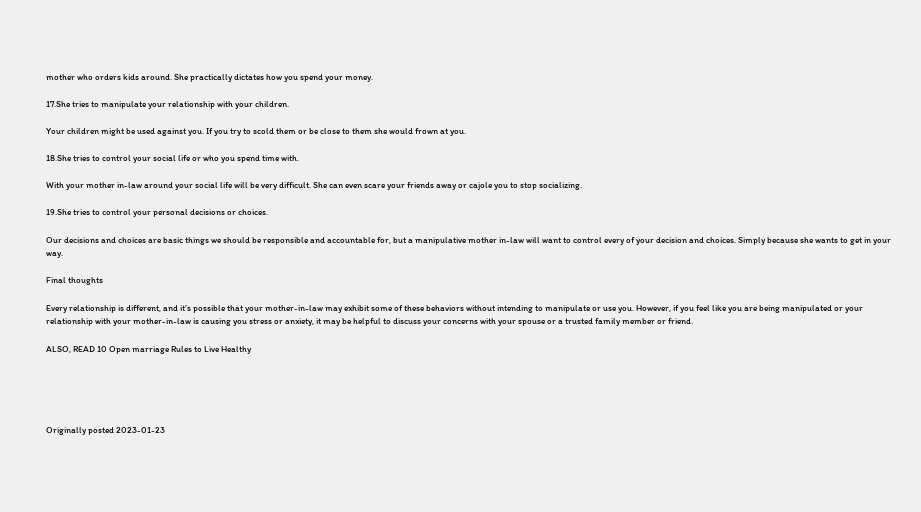mother who orders kids around. She practically dictates how you spend your money.

17.She tries to manipulate your relationship with your children.

Your children might be used against you. If you try to scold them or be close to them she would frown at you.

18.She tries to control your social life or who you spend time with.

With your mother in-law around your social life will be very difficult. She can even scare your friends away or cajole you to stop socializing.

19.She tries to control your personal decisions or choices.

Our decisions and choices are basic things we should be responsible and accountable for, but a manipulative mother in-law will want to control every of your decision and choices. Simply because she wants to get in your way.

Final thoughts

Every relationship is different, and it’s possible that your mother-in-law may exhibit some of these behaviors without intending to manipulate or use you. However, if you feel like you are being manipulated or your relationship with your mother-in-law is causing you stress or anxiety, it may be helpful to discuss your concerns with your spouse or a trusted family member or friend.

ALSO, READ 10 Open marriage Rules to Live Healthy





Originally posted 2023-01-23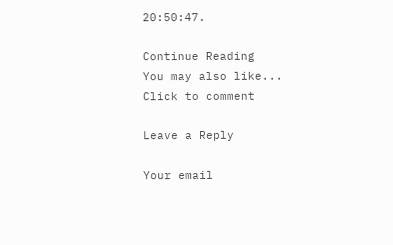20:50:47.

Continue Reading
You may also like...
Click to comment

Leave a Reply

Your email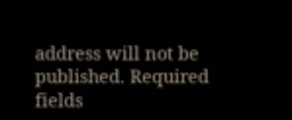address will not be published. Required fields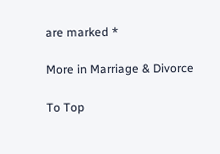are marked *

More in Marriage & Divorce

To Top